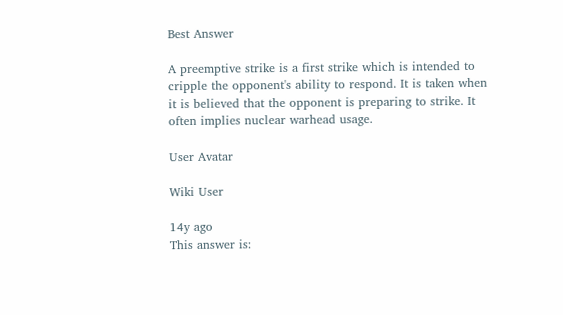Best Answer

A preemptive strike is a first strike which is intended to cripple the opponent's ability to respond. It is taken when it is believed that the opponent is preparing to strike. It often implies nuclear warhead usage.

User Avatar

Wiki User

14y ago
This answer is: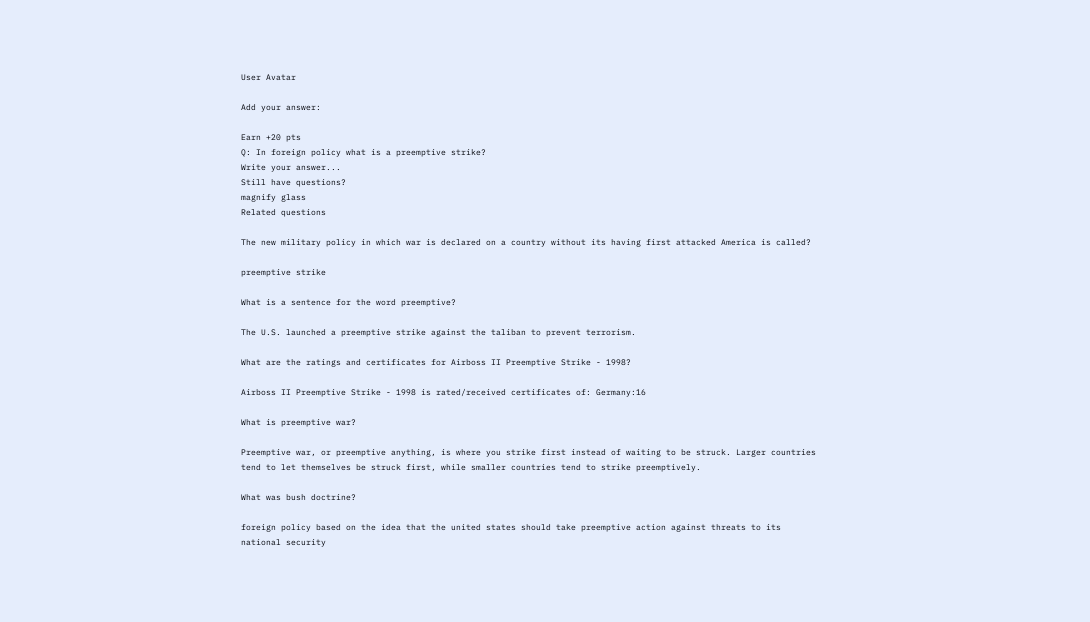User Avatar

Add your answer:

Earn +20 pts
Q: In foreign policy what is a preemptive strike?
Write your answer...
Still have questions?
magnify glass
Related questions

The new military policy in which war is declared on a country without its having first attacked America is called?

preemptive strike

What is a sentence for the word preemptive?

The U.S. launched a preemptive strike against the taliban to prevent terrorism.

What are the ratings and certificates for Airboss II Preemptive Strike - 1998?

Airboss II Preemptive Strike - 1998 is rated/received certificates of: Germany:16

What is preemptive war?

Preemptive war, or preemptive anything, is where you strike first instead of waiting to be struck. Larger countries tend to let themselves be struck first, while smaller countries tend to strike preemptively.

What was bush doctrine?

foreign policy based on the idea that the united states should take preemptive action against threats to its national security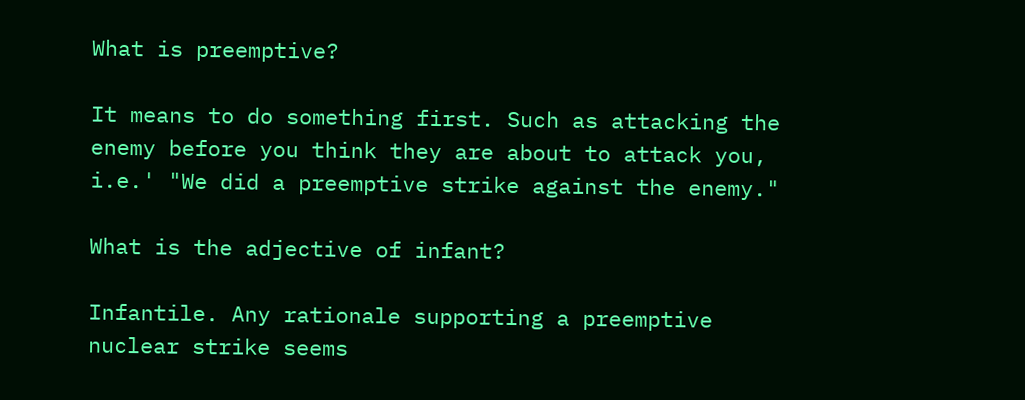What is preemptive?

It means to do something first. Such as attacking the enemy before you think they are about to attack you, i.e.' "We did a preemptive strike against the enemy."

What is the adjective of infant?

Infantile. Any rationale supporting a preemptive nuclear strike seems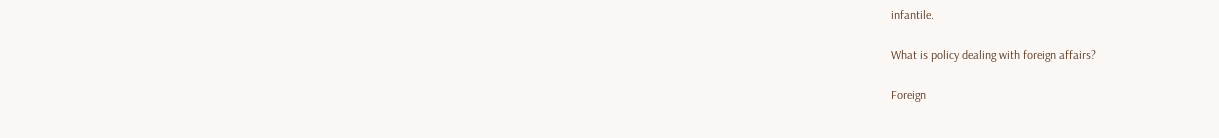infantile.

What is policy dealing with foreign affairs?

Foreign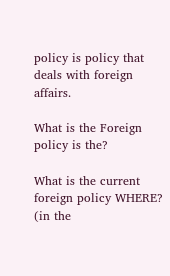policy is policy that deals with foreign affairs.

What is the Foreign policy is the?

What is the current foreign policy WHERE? (in the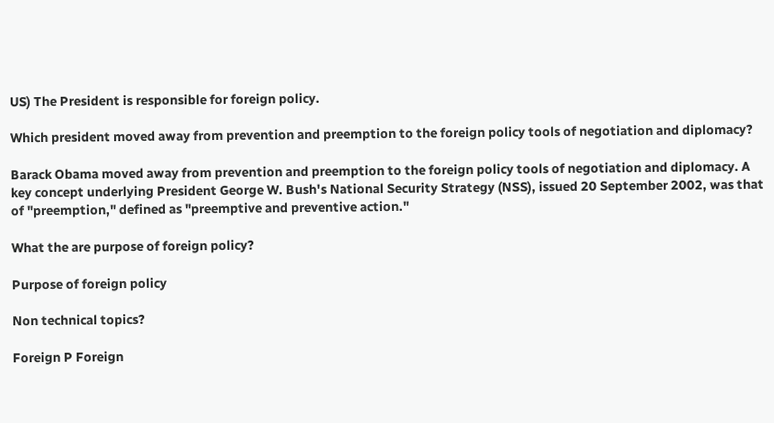US) The President is responsible for foreign policy.

Which president moved away from prevention and preemption to the foreign policy tools of negotiation and diplomacy?

Barack Obama moved away from prevention and preemption to the foreign policy tools of negotiation and diplomacy. A key concept underlying President George W. Bush's National Security Strategy (NSS), issued 20 September 2002, was that of "preemption," defined as "preemptive and preventive action."

What the are purpose of foreign policy?

Purpose of foreign policy

Non technical topics?

Foreign P Foreign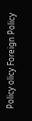Policy olicy Foreign Policy